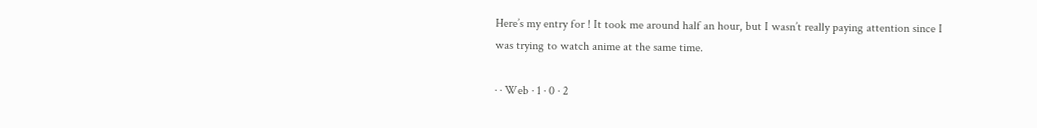Here’s my entry for ! It took me around half an hour, but I wasn’t really paying attention since I was trying to watch anime at the same time.

· · Web · 1 · 0 · 2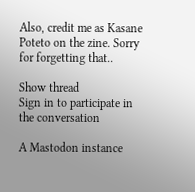Also, credit me as Kasane Poteto on the zine. Sorry for forgetting that..

Show thread
Sign in to participate in the conversation

A Mastodon instance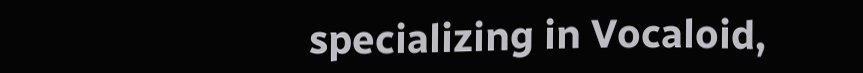specializing in Vocaloid,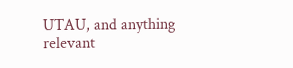UTAU, and anything relevant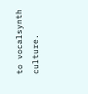to vocalsynth culture.